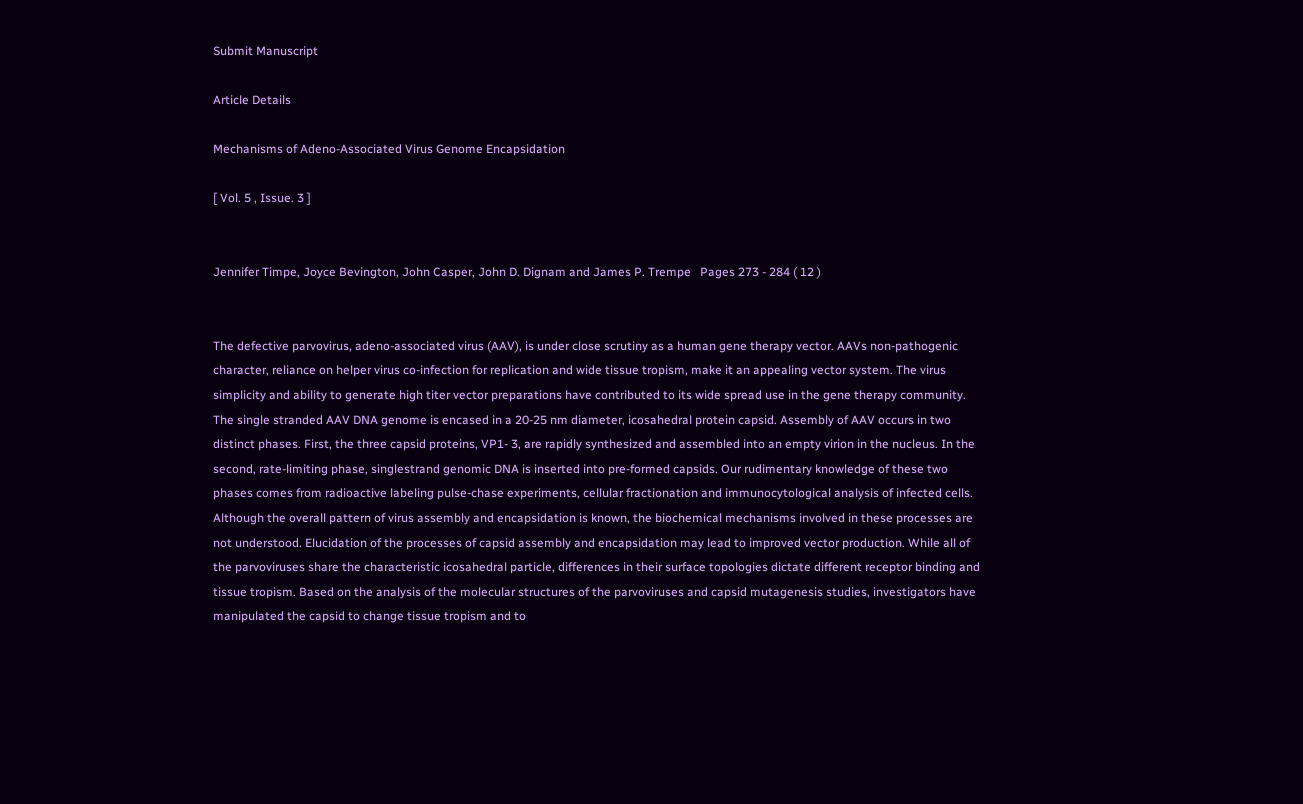Submit Manuscript

Article Details

Mechanisms of Adeno-Associated Virus Genome Encapsidation

[ Vol. 5 , Issue. 3 ]


Jennifer Timpe, Joyce Bevington, John Casper, John D. Dignam and James P. Trempe   Pages 273 - 284 ( 12 )


The defective parvovirus, adeno-associated virus (AAV), is under close scrutiny as a human gene therapy vector. AAVs non-pathogenic character, reliance on helper virus co-infection for replication and wide tissue tropism, make it an appealing vector system. The virus simplicity and ability to generate high titer vector preparations have contributed to its wide spread use in the gene therapy community. The single stranded AAV DNA genome is encased in a 20-25 nm diameter, icosahedral protein capsid. Assembly of AAV occurs in two distinct phases. First, the three capsid proteins, VP1- 3, are rapidly synthesized and assembled into an empty virion in the nucleus. In the second, rate-limiting phase, singlestrand genomic DNA is inserted into pre-formed capsids. Our rudimentary knowledge of these two phases comes from radioactive labeling pulse-chase experiments, cellular fractionation and immunocytological analysis of infected cells. Although the overall pattern of virus assembly and encapsidation is known, the biochemical mechanisms involved in these processes are not understood. Elucidation of the processes of capsid assembly and encapsidation may lead to improved vector production. While all of the parvoviruses share the characteristic icosahedral particle, differences in their surface topologies dictate different receptor binding and tissue tropism. Based on the analysis of the molecular structures of the parvoviruses and capsid mutagenesis studies, investigators have manipulated the capsid to change tissue tropism and to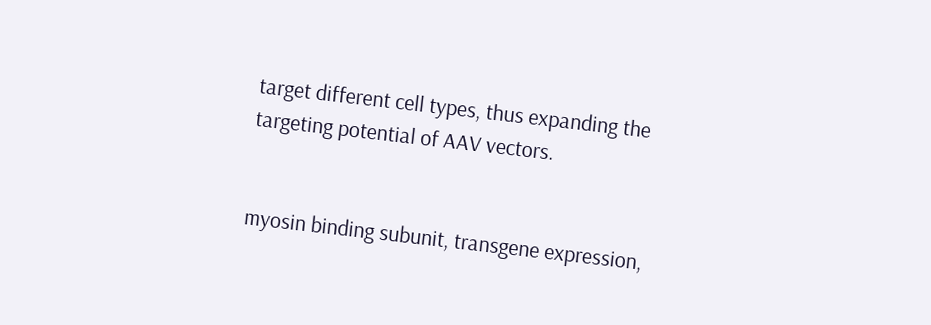target different cell types, thus expanding the targeting potential of AAV vectors.


myosin binding subunit, transgene expression,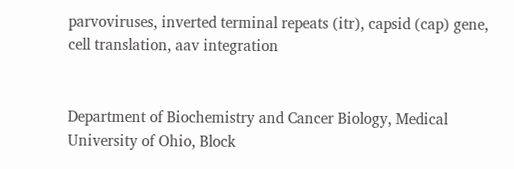parvoviruses, inverted terminal repeats (itr), capsid (cap) gene, cell translation, aav integration


Department of Biochemistry and Cancer Biology, Medical University of Ohio, Block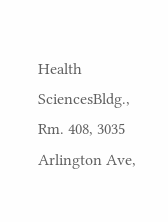Health SciencesBldg., Rm. 408, 3035 Arlington Ave,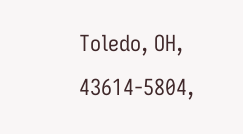Toledo, OH, 43614-5804,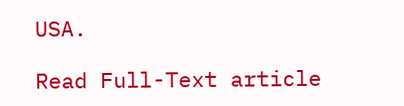USA.

Read Full-Text article